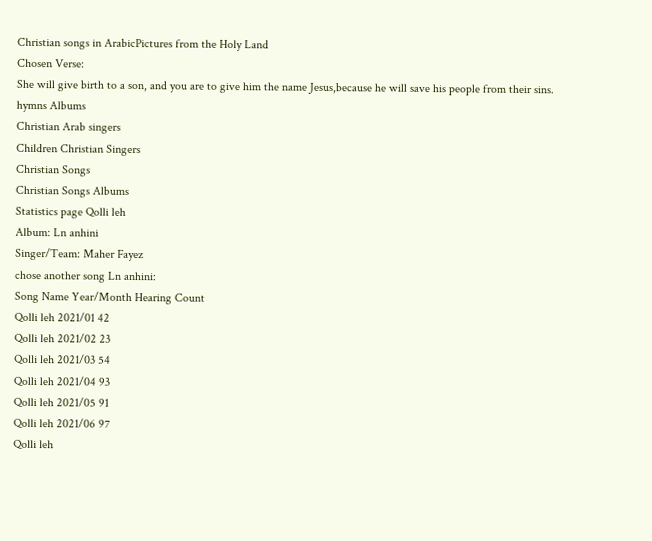Christian songs in ArabicPictures from the Holy Land
Chosen Verse:
She will give birth to a son, and you are to give him the name Jesus,because he will save his people from their sins.
hymns Albums
Christian Arab singers
Children Christian Singers
Christian Songs
Christian Songs Albums
Statistics page Qolli leh
Album: Ln anhini
Singer/Team: Maher Fayez
chose another song Ln anhini:
Song Name Year/Month Hearing Count
Qolli leh 2021/01 42
Qolli leh 2021/02 23
Qolli leh 2021/03 54
Qolli leh 2021/04 93
Qolli leh 2021/05 91
Qolli leh 2021/06 97
Qolli leh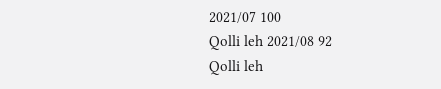2021/07 100
Qolli leh 2021/08 92
Qolli leh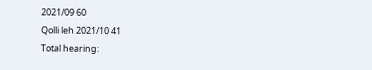2021/09 60
Qolli leh 2021/10 41
Total hearing: